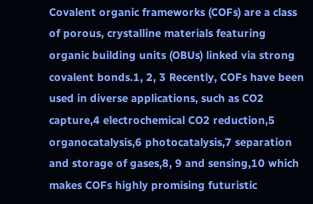Covalent organic frameworks (COFs) are a class of porous, crystalline materials featuring organic building units (OBUs) linked via strong covalent bonds.1, 2, 3 Recently, COFs have been used in diverse applications, such as CO2 capture,4 electrochemical CO2 reduction,5 organocatalysis,6 photocatalysis,7 separation and storage of gases,8, 9 and sensing,10 which makes COFs highly promising futuristic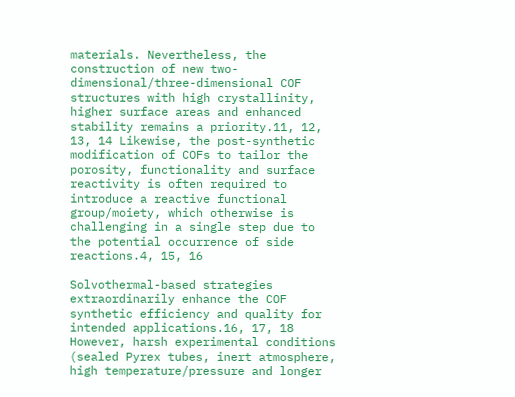materials. Nevertheless, the construction of new two-dimensional/three-dimensional COF structures with high crystallinity, higher surface areas and enhanced stability remains a priority.11, 12, 13, 14 Likewise, the post-synthetic modification of COFs to tailor the porosity, functionality and surface reactivity is often required to introduce a reactive functional group/moiety, which otherwise is challenging in a single step due to the potential occurrence of side reactions.4, 15, 16

Solvothermal-based strategies extraordinarily enhance the COF synthetic efficiency and quality for intended applications.16, 17, 18 However, harsh experimental conditions (sealed Pyrex tubes, inert atmosphere, high temperature/pressure and longer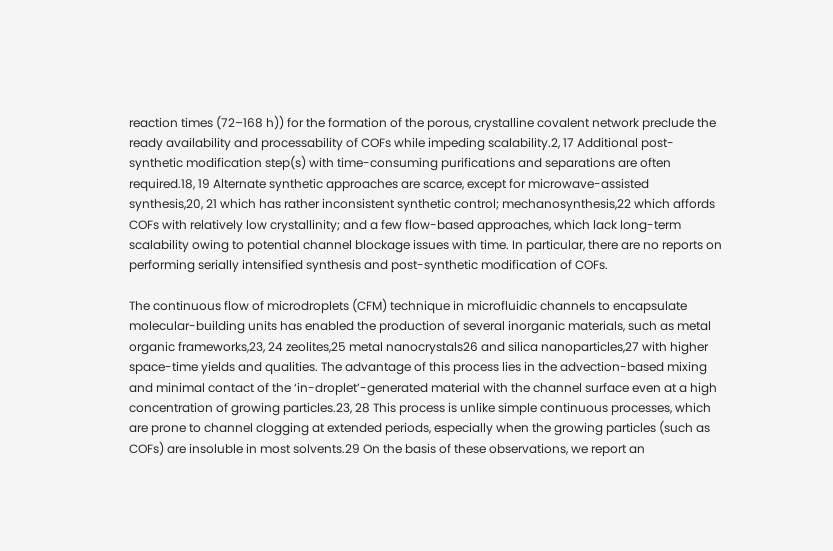reaction times (72–168 h)) for the formation of the porous, crystalline covalent network preclude the ready availability and processability of COFs while impeding scalability.2, 17 Additional post-synthetic modification step(s) with time-consuming purifications and separations are often required.18, 19 Alternate synthetic approaches are scarce, except for microwave-assisted synthesis,20, 21 which has rather inconsistent synthetic control; mechanosynthesis,22 which affords COFs with relatively low crystallinity; and a few flow-based approaches, which lack long-term scalability owing to potential channel blockage issues with time. In particular, there are no reports on performing serially intensified synthesis and post-synthetic modification of COFs.

The continuous flow of microdroplets (CFM) technique in microfluidic channels to encapsulate molecular-building units has enabled the production of several inorganic materials, such as metal organic frameworks,23, 24 zeolites,25 metal nanocrystals26 and silica nanoparticles,27 with higher space-time yields and qualities. The advantage of this process lies in the advection-based mixing and minimal contact of the ‘in-droplet’-generated material with the channel surface even at a high concentration of growing particles.23, 28 This process is unlike simple continuous processes, which are prone to channel clogging at extended periods, especially when the growing particles (such as COFs) are insoluble in most solvents.29 On the basis of these observations, we report an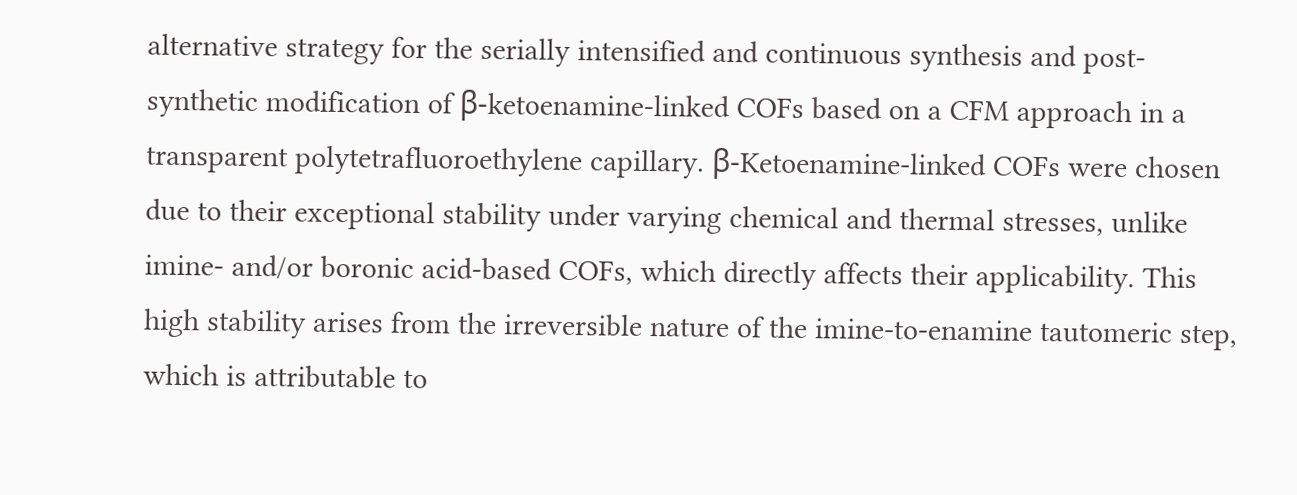alternative strategy for the serially intensified and continuous synthesis and post-synthetic modification of β-ketoenamine-linked COFs based on a CFM approach in a transparent polytetrafluoroethylene capillary. β-Ketoenamine-linked COFs were chosen due to their exceptional stability under varying chemical and thermal stresses, unlike imine- and/or boronic acid-based COFs, which directly affects their applicability. This high stability arises from the irreversible nature of the imine-to-enamine tautomeric step, which is attributable to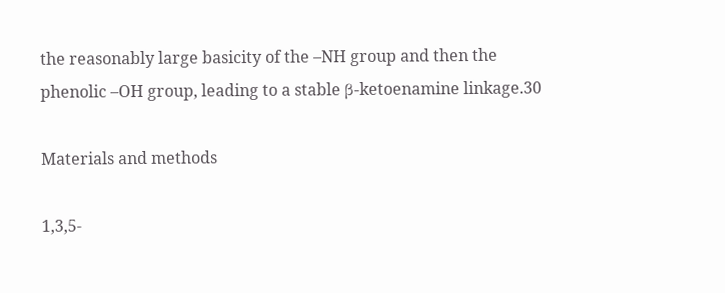the reasonably large basicity of the –NH group and then the phenolic –OH group, leading to a stable β-ketoenamine linkage.30

Materials and methods

1,3,5-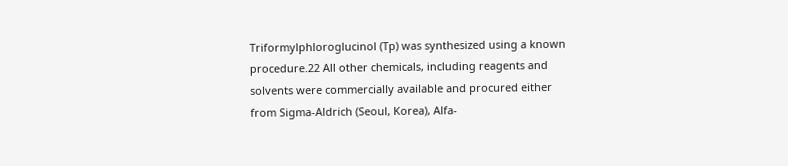Triformylphloroglucinol (Tp) was synthesized using a known procedure.22 All other chemicals, including reagents and solvents were commercially available and procured either from Sigma-Aldrich (Seoul, Korea), Alfa-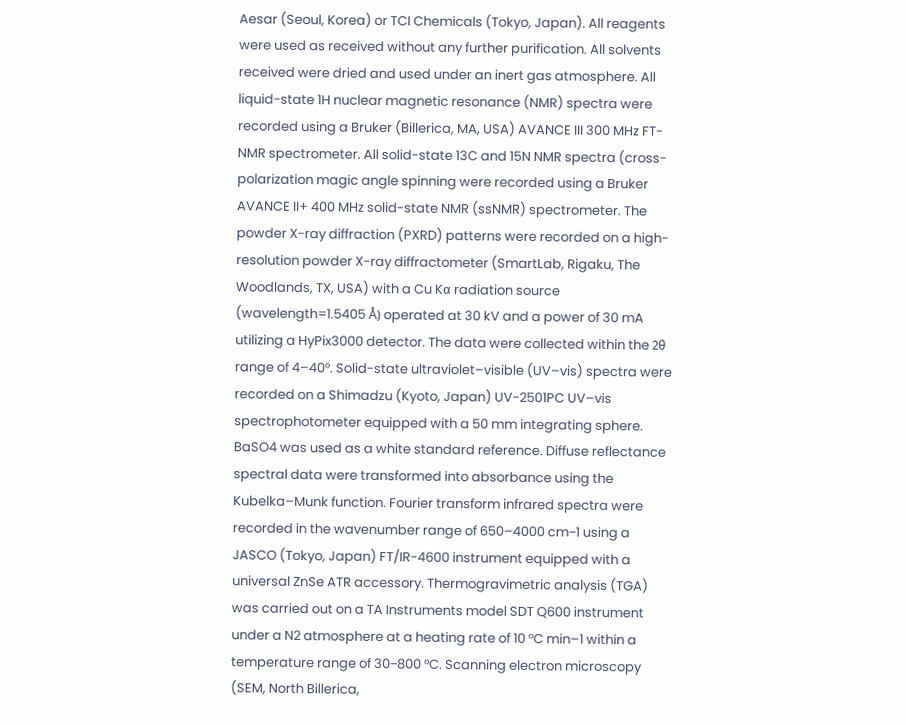Aesar (Seoul, Korea) or TCI Chemicals (Tokyo, Japan). All reagents were used as received without any further purification. All solvents received were dried and used under an inert gas atmosphere. All liquid-state 1H nuclear magnetic resonance (NMR) spectra were recorded using a Bruker (Billerica, MA, USA) AVANCE III 300 MHz FT-NMR spectrometer. All solid-state 13C and 15N NMR spectra (cross-polarization magic angle spinning were recorded using a Bruker AVANCE II+ 400 MHz solid-state NMR (ssNMR) spectrometer. The powder X-ray diffraction (PXRD) patterns were recorded on a high-resolution powder X-ray diffractometer (SmartLab, Rigaku, The Woodlands, TX, USA) with a Cu Kα radiation source (wavelength=1.5405 Å) operated at 30 kV and a power of 30 mA utilizing a HyPix3000 detector. The data were collected within the 2θ range of 4–40°. Solid-state ultraviolet–visible (UV–vis) spectra were recorded on a Shimadzu (Kyoto, Japan) UV-2501PC UV–vis spectrophotometer equipped with a 50 mm integrating sphere. BaSO4 was used as a white standard reference. Diffuse reflectance spectral data were transformed into absorbance using the Kubelka–Munk function. Fourier transform infrared spectra were recorded in the wavenumber range of 650–4000 cm−1 using a JASCO (Tokyo, Japan) FT/IR-4600 instrument equipped with a universal ZnSe ATR accessory. Thermogravimetric analysis (TGA) was carried out on a TA Instruments model SDT Q600 instrument under a N2 atmosphere at a heating rate of 10 °C min–1 within a temperature range of 30−800 °C. Scanning electron microscopy (SEM, North Billerica,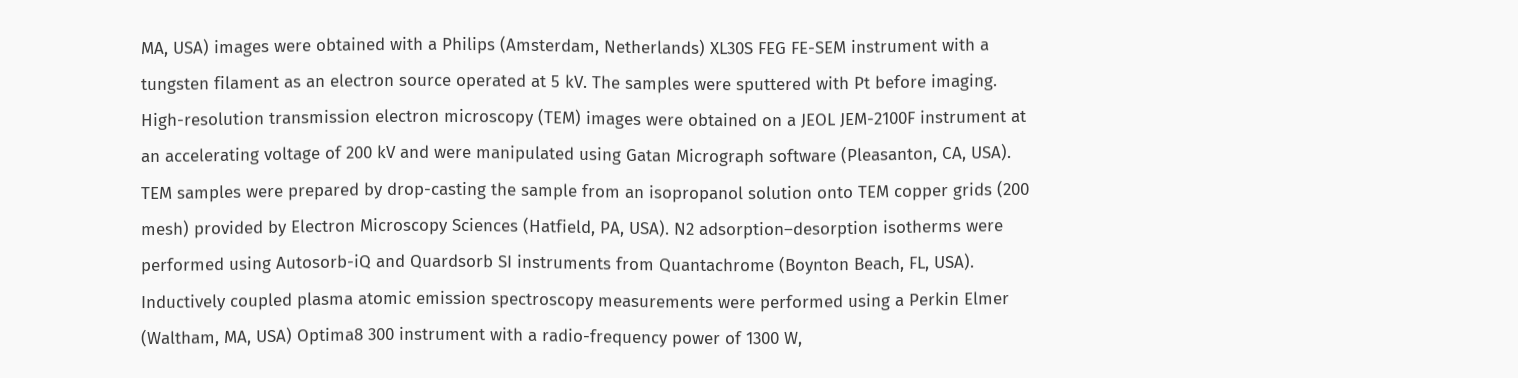MA, USA) images were obtained with a Philips (Amsterdam, Netherlands) XL30S FEG FE-SEM instrument with a tungsten filament as an electron source operated at 5 kV. The samples were sputtered with Pt before imaging. High-resolution transmission electron microscopy (TEM) images were obtained on a JEOL JEM-2100F instrument at an accelerating voltage of 200 kV and were manipulated using Gatan Micrograph software (Pleasanton, CA, USA). TEM samples were prepared by drop-casting the sample from an isopropanol solution onto TEM copper grids (200 mesh) provided by Electron Microscopy Sciences (Hatfield, PA, USA). N2 adsorption–desorption isotherms were performed using Autosorb-iQ and Quardsorb SI instruments from Quantachrome (Boynton Beach, FL, USA). Inductively coupled plasma atomic emission spectroscopy measurements were performed using a Perkin Elmer (Waltham, MA, USA) Optima8 300 instrument with a radio-frequency power of 1300 W,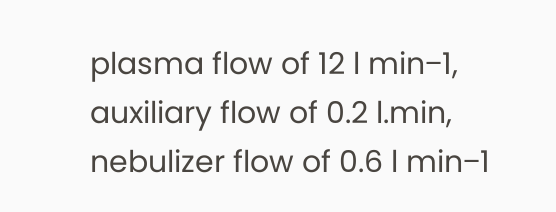plasma flow of 12 l min−1, auxiliary flow of 0.2 l.min, nebulizer flow of 0.6 l min−1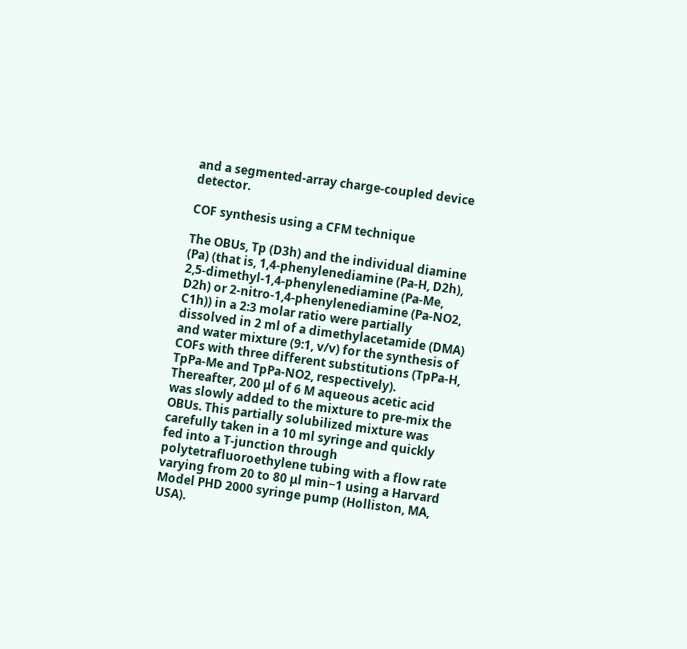and a segmented-array charge-coupled device detector.

COF synthesis using a CFM technique

The OBUs, Tp (D3h) and the individual diamine (Pa) (that is, 1,4-phenylenediamine (Pa-H, D2h), 2,5-dimethyl-1,4-phenylenediamine (Pa-Me, D2h) or 2-nitro-1,4-phenylenediamine (Pa-NO2, C1h)) in a 2:3 molar ratio were partially dissolved in 2 ml of a dimethylacetamide (DMA) and water mixture (9:1, v/v) for the synthesis of COFs with three different substitutions (TpPa-H, TpPa-Me and TpPa-NO2, respectively). Thereafter, 200 μl of 6 M aqueous acetic acid was slowly added to the mixture to pre-mix the OBUs. This partially solubilized mixture was carefully taken in a 10 ml syringe and quickly fed into a T-junction through polytetrafluoroethylene tubing with a flow rate varying from 20 to 80 μl min−1 using a Harvard Model PHD 2000 syringe pump (Holliston, MA, USA).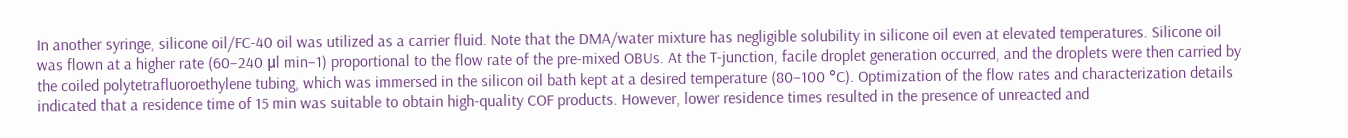In another syringe, silicone oil/FC-40 oil was utilized as a carrier fluid. Note that the DMA/water mixture has negligible solubility in silicone oil even at elevated temperatures. Silicone oil was flown at a higher rate (60–240 μl min−1) proportional to the flow rate of the pre-mixed OBUs. At the T-junction, facile droplet generation occurred, and the droplets were then carried by the coiled polytetrafluoroethylene tubing, which was immersed in the silicon oil bath kept at a desired temperature (80–100 °C). Optimization of the flow rates and characterization details indicated that a residence time of 15 min was suitable to obtain high-quality COF products. However, lower residence times resulted in the presence of unreacted and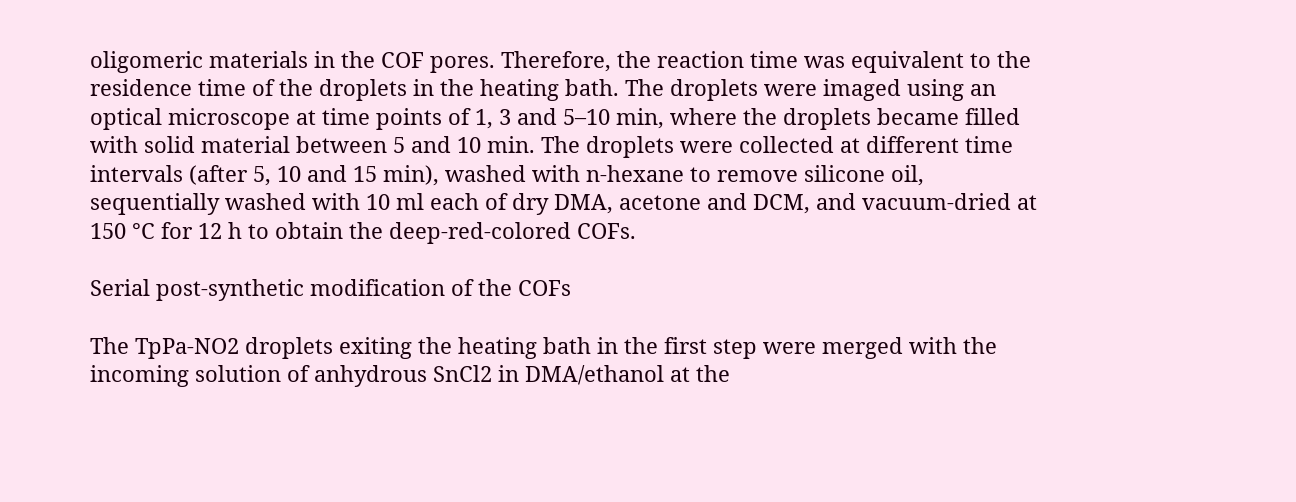oligomeric materials in the COF pores. Therefore, the reaction time was equivalent to the residence time of the droplets in the heating bath. The droplets were imaged using an optical microscope at time points of 1, 3 and 5–10 min, where the droplets became filled with solid material between 5 and 10 min. The droplets were collected at different time intervals (after 5, 10 and 15 min), washed with n-hexane to remove silicone oil, sequentially washed with 10 ml each of dry DMA, acetone and DCM, and vacuum-dried at 150 °C for 12 h to obtain the deep-red-colored COFs.

Serial post-synthetic modification of the COFs

The TpPa-NO2 droplets exiting the heating bath in the first step were merged with the incoming solution of anhydrous SnCl2 in DMA/ethanol at the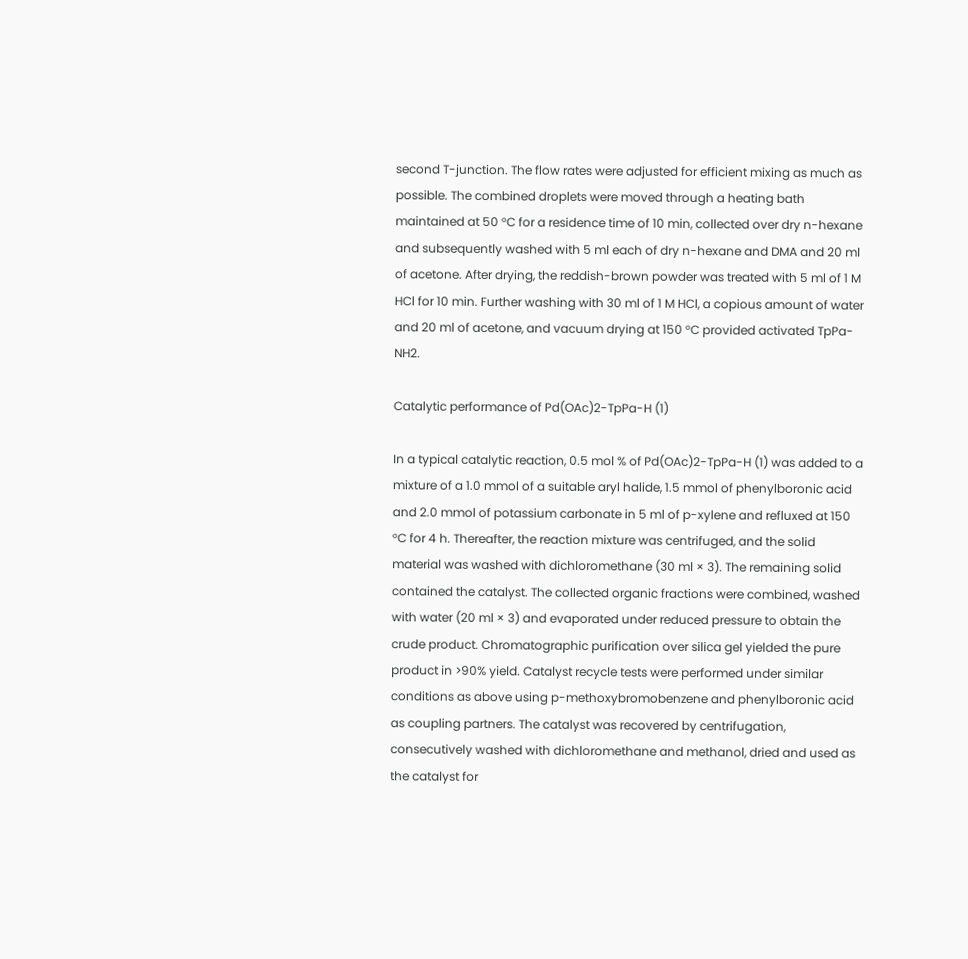second T-junction. The flow rates were adjusted for efficient mixing as much as possible. The combined droplets were moved through a heating bath maintained at 50 °C for a residence time of 10 min, collected over dry n-hexane and subsequently washed with 5 ml each of dry n-hexane and DMA and 20 ml of acetone. After drying, the reddish-brown powder was treated with 5 ml of 1 M HCl for 10 min. Further washing with 30 ml of 1 M HCl, a copious amount of water and 20 ml of acetone, and vacuum drying at 150 °C provided activated TpPa-NH2.

Catalytic performance of Pd(OAc)2-TpPa-H (1)

In a typical catalytic reaction, 0.5 mol % of Pd(OAc)2-TpPa-H (1) was added to a mixture of a 1.0 mmol of a suitable aryl halide, 1.5 mmol of phenylboronic acid and 2.0 mmol of potassium carbonate in 5 ml of p-xylene and refluxed at 150 °C for 4 h. Thereafter, the reaction mixture was centrifuged, and the solid material was washed with dichloromethane (30 ml × 3). The remaining solid contained the catalyst. The collected organic fractions were combined, washed with water (20 ml × 3) and evaporated under reduced pressure to obtain the crude product. Chromatographic purification over silica gel yielded the pure product in >90% yield. Catalyst recycle tests were performed under similar conditions as above using p-methoxybromobenzene and phenylboronic acid as coupling partners. The catalyst was recovered by centrifugation, consecutively washed with dichloromethane and methanol, dried and used as the catalyst for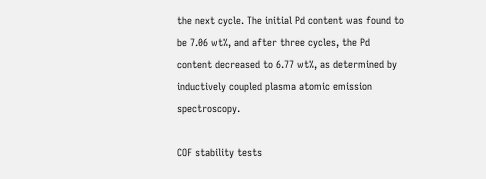the next cycle. The initial Pd content was found to be 7.06 wt%, and after three cycles, the Pd content decreased to 6.77 wt%, as determined by inductively coupled plasma atomic emission spectroscopy.

COF stability tests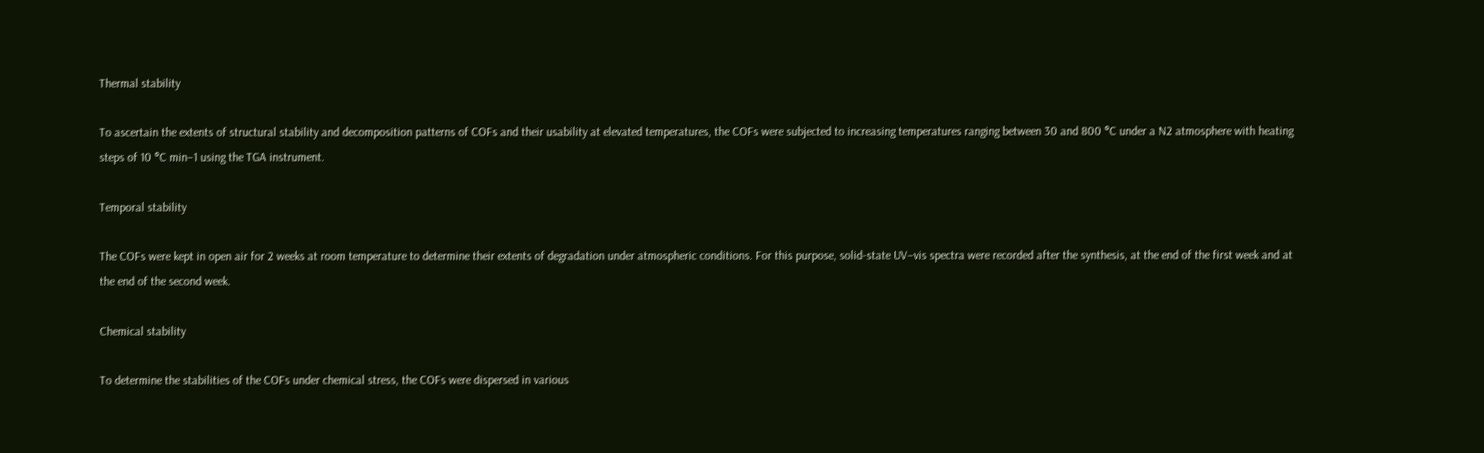Thermal stability

To ascertain the extents of structural stability and decomposition patterns of COFs and their usability at elevated temperatures, the COFs were subjected to increasing temperatures ranging between 30 and 800 °C under a N2 atmosphere with heating steps of 10 °C min−1 using the TGA instrument.

Temporal stability

The COFs were kept in open air for 2 weeks at room temperature to determine their extents of degradation under atmospheric conditions. For this purpose, solid-state UV–vis spectra were recorded after the synthesis, at the end of the first week and at the end of the second week.

Chemical stability

To determine the stabilities of the COFs under chemical stress, the COFs were dispersed in various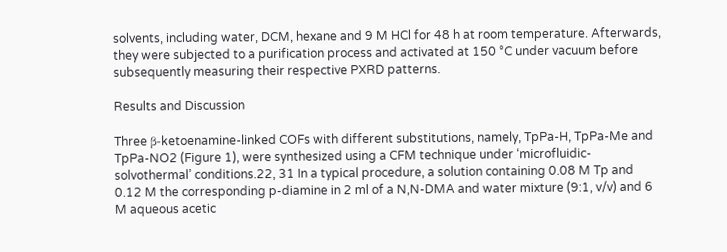solvents, including water, DCM, hexane and 9 M HCl for 48 h at room temperature. Afterwards, they were subjected to a purification process and activated at 150 °C under vacuum before subsequently measuring their respective PXRD patterns.

Results and Discussion

Three β-ketoenamine-linked COFs with different substitutions, namely, TpPa-H, TpPa-Me and TpPa-NO2 (Figure 1), were synthesized using a CFM technique under ‘microfluidic-solvothermal’ conditions.22, 31 In a typical procedure, a solution containing 0.08 M Tp and 0.12 M the corresponding p-diamine in 2 ml of a N,N-DMA and water mixture (9:1, v/v) and 6 M aqueous acetic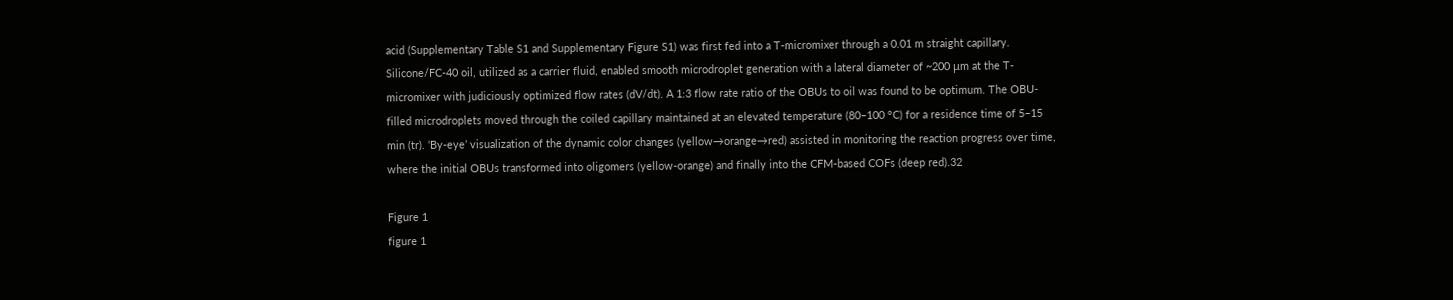acid (Supplementary Table S1 and Supplementary Figure S1) was first fed into a T-micromixer through a 0.01 m straight capillary. Silicone/FC-40 oil, utilized as a carrier fluid, enabled smooth microdroplet generation with a lateral diameter of ~200 μm at the T-micromixer with judiciously optimized flow rates (dV/dt). A 1:3 flow rate ratio of the OBUs to oil was found to be optimum. The OBU-filled microdroplets moved through the coiled capillary maintained at an elevated temperature (80–100 °C) for a residence time of 5–15 min (tr). ‘By-eye’ visualization of the dynamic color changes (yellow→orange→red) assisted in monitoring the reaction progress over time, where the initial OBUs transformed into oligomers (yellow-orange) and finally into the CFM-based COFs (deep red).32

Figure 1
figure 1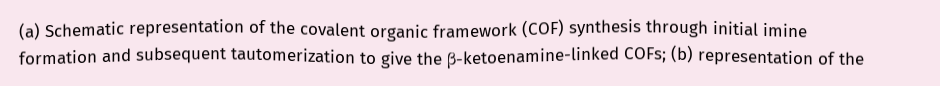(a) Schematic representation of the covalent organic framework (COF) synthesis through initial imine formation and subsequent tautomerization to give the β-ketoenamine-linked COFs; (b) representation of the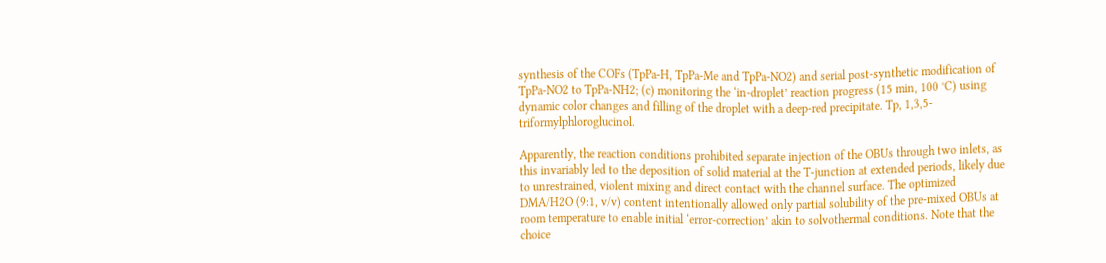synthesis of the COFs (TpPa-H, TpPa-Me and TpPa-NO2) and serial post-synthetic modification of TpPa-NO2 to TpPa-NH2; (c) monitoring the ‘in-droplet’ reaction progress (15 min, 100 °C) using dynamic color changes and filling of the droplet with a deep-red precipitate. Tp, 1,3,5-triformylphloroglucinol.

Apparently, the reaction conditions prohibited separate injection of the OBUs through two inlets, as this invariably led to the deposition of solid material at the T-junction at extended periods, likely due to unrestrained, violent mixing and direct contact with the channel surface. The optimized DMA/H2O (9:1, v/v) content intentionally allowed only partial solubility of the pre-mixed OBUs at room temperature to enable initial ‘error-correction’ akin to solvothermal conditions. Note that the choice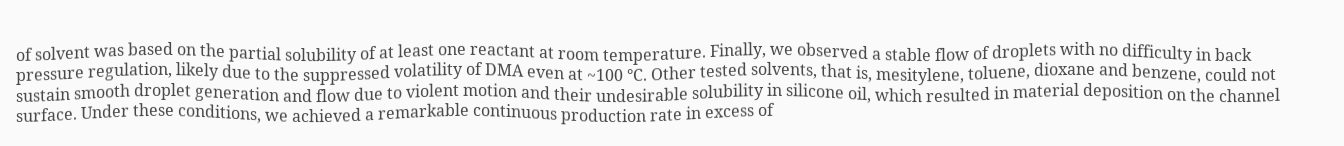of solvent was based on the partial solubility of at least one reactant at room temperature. Finally, we observed a stable flow of droplets with no difficulty in back pressure regulation, likely due to the suppressed volatility of DMA even at ~100 °C. Other tested solvents, that is, mesitylene, toluene, dioxane and benzene, could not sustain smooth droplet generation and flow due to violent motion and their undesirable solubility in silicone oil, which resulted in material deposition on the channel surface. Under these conditions, we achieved a remarkable continuous production rate in excess of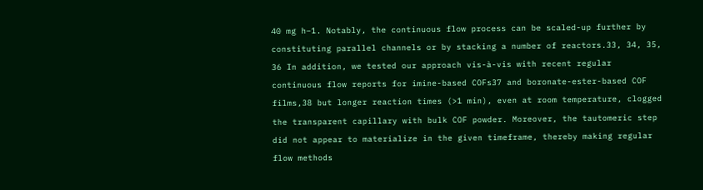40 mg h−1. Notably, the continuous flow process can be scaled-up further by constituting parallel channels or by stacking a number of reactors.33, 34, 35, 36 In addition, we tested our approach vis-à-vis with recent regular continuous flow reports for imine-based COFs37 and boronate-ester-based COF films,38 but longer reaction times (>1 min), even at room temperature, clogged the transparent capillary with bulk COF powder. Moreover, the tautomeric step did not appear to materialize in the given timeframe, thereby making regular flow methods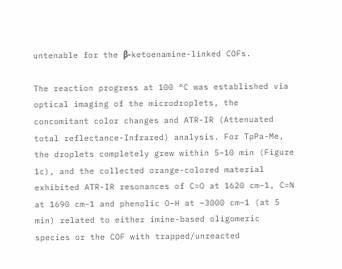untenable for the β-ketoenamine-linked COFs.

The reaction progress at 100 °C was established via optical imaging of the microdroplets, the concomitant color changes and ATR-IR (Attenuated total reflectance-Infrared) analysis. For TpPa-Me, the droplets completely grew within 5–10 min (Figure 1c), and the collected orange-colored material exhibited ATR-IR resonances of C=O at 1620 cm−1, C=N at 1690 cm−1 and phenolic O–H at ~3000 cm−1 (at 5 min) related to either imine-based oligomeric species or the COF with trapped/unreacted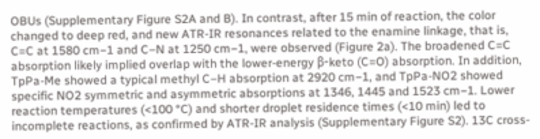OBUs (Supplementary Figure S2A and B). In contrast, after 15 min of reaction, the color changed to deep red, and new ATR-IR resonances related to the enamine linkage, that is, C=C at 1580 cm−1 and C–N at 1250 cm−1, were observed (Figure 2a). The broadened C=C absorption likely implied overlap with the lower-energy β-keto (C=O) absorption. In addition, TpPa-Me showed a typical methyl C–H absorption at 2920 cm−1, and TpPa-NO2 showed specific NO2 symmetric and asymmetric absorptions at 1346, 1445 and 1523 cm−1. Lower reaction temperatures (<100 °C) and shorter droplet residence times (<10 min) led to incomplete reactions, as confirmed by ATR-IR analysis (Supplementary Figure S2). 13C cross-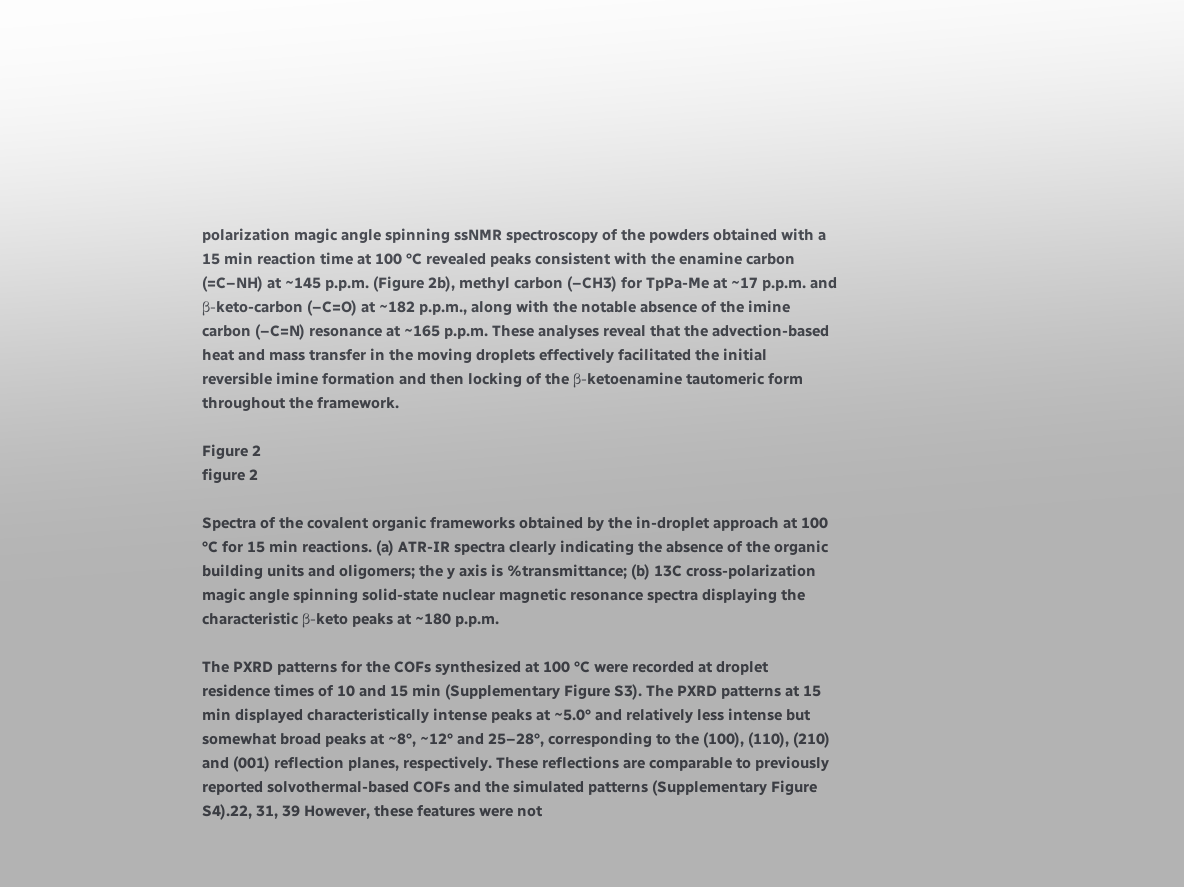polarization magic angle spinning ssNMR spectroscopy of the powders obtained with a 15 min reaction time at 100 °C revealed peaks consistent with the enamine carbon (=C–NH) at ~145 p.p.m. (Figure 2b), methyl carbon (–CH3) for TpPa-Me at ~17 p.p.m. and β-keto-carbon (–C=O) at ~182 p.p.m., along with the notable absence of the imine carbon (–C=N) resonance at ~165 p.p.m. These analyses reveal that the advection-based heat and mass transfer in the moving droplets effectively facilitated the initial reversible imine formation and then locking of the β-ketoenamine tautomeric form throughout the framework.

Figure 2
figure 2

Spectra of the covalent organic frameworks obtained by the in-droplet approach at 100 °C for 15 min reactions. (a) ATR-IR spectra clearly indicating the absence of the organic building units and oligomers; the y axis is %transmittance; (b) 13C cross-polarization magic angle spinning solid-state nuclear magnetic resonance spectra displaying the characteristic β-keto peaks at ~180 p.p.m.

The PXRD patterns for the COFs synthesized at 100 °C were recorded at droplet residence times of 10 and 15 min (Supplementary Figure S3). The PXRD patterns at 15 min displayed characteristically intense peaks at ~5.0° and relatively less intense but somewhat broad peaks at ~8°, ~12° and 25–28°, corresponding to the (100), (110), (210) and (001) reflection planes, respectively. These reflections are comparable to previously reported solvothermal-based COFs and the simulated patterns (Supplementary Figure S4).22, 31, 39 However, these features were not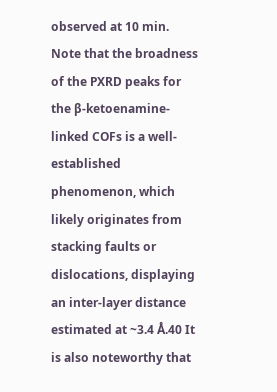observed at 10 min. Note that the broadness of the PXRD peaks for the β-ketoenamine-linked COFs is a well-established phenomenon, which likely originates from stacking faults or dislocations, displaying an inter-layer distance estimated at ~3.4 Å.40 It is also noteworthy that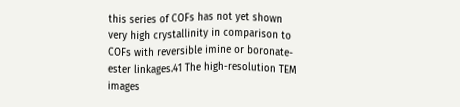this series of COFs has not yet shown very high crystallinity in comparison to COFs with reversible imine or boronate-ester linkages.41 The high-resolution TEM images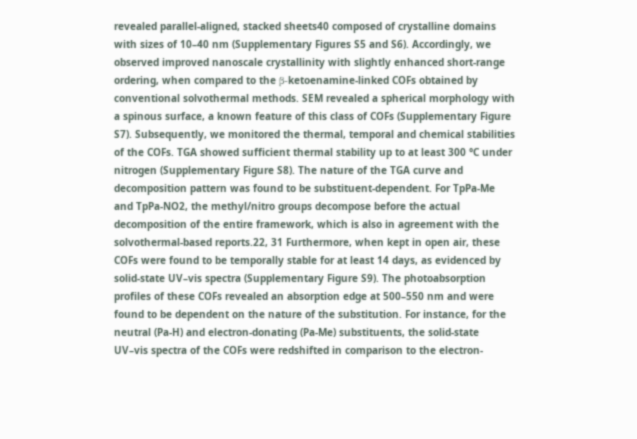revealed parallel-aligned, stacked sheets40 composed of crystalline domains with sizes of 10–40 nm (Supplementary Figures S5 and S6). Accordingly, we observed improved nanoscale crystallinity with slightly enhanced short-range ordering, when compared to the β-ketoenamine-linked COFs obtained by conventional solvothermal methods. SEM revealed a spherical morphology with a spinous surface, a known feature of this class of COFs (Supplementary Figure S7). Subsequently, we monitored the thermal, temporal and chemical stabilities of the COFs. TGA showed sufficient thermal stability up to at least 300 °C under nitrogen (Supplementary Figure S8). The nature of the TGA curve and decomposition pattern was found to be substituent-dependent. For TpPa-Me and TpPa-NO2, the methyl/nitro groups decompose before the actual decomposition of the entire framework, which is also in agreement with the solvothermal-based reports.22, 31 Furthermore, when kept in open air, these COFs were found to be temporally stable for at least 14 days, as evidenced by solid-state UV–vis spectra (Supplementary Figure S9). The photoabsorption profiles of these COFs revealed an absorption edge at 500–550 nm and were found to be dependent on the nature of the substitution. For instance, for the neutral (Pa-H) and electron-donating (Pa-Me) substituents, the solid-state UV–vis spectra of the COFs were redshifted in comparison to the electron-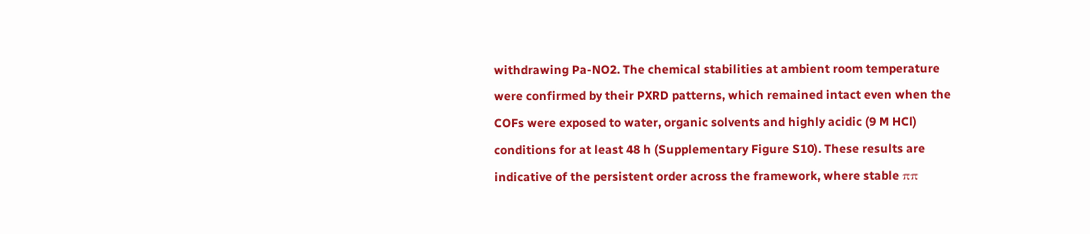withdrawing Pa-NO2. The chemical stabilities at ambient room temperature were confirmed by their PXRD patterns, which remained intact even when the COFs were exposed to water, organic solvents and highly acidic (9 M HCl) conditions for at least 48 h (Supplementary Figure S10). These results are indicative of the persistent order across the framework, where stable ππ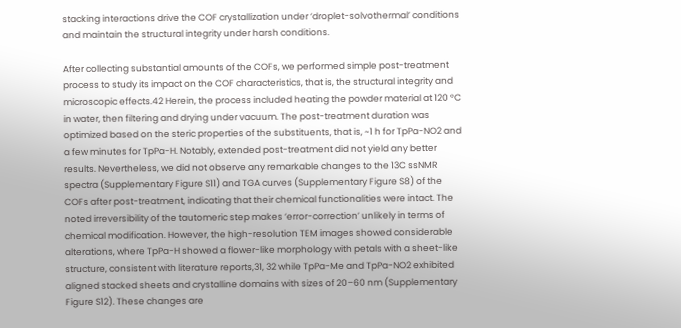stacking interactions drive the COF crystallization under ‘droplet-solvothermal’ conditions and maintain the structural integrity under harsh conditions.

After collecting substantial amounts of the COFs, we performed simple post-treatment process to study its impact on the COF characteristics, that is, the structural integrity and microscopic effects.42 Herein, the process included heating the powder material at 120 °C in water, then filtering and drying under vacuum. The post-treatment duration was optimized based on the steric properties of the substituents, that is, ~1 h for TpPa-NO2 and a few minutes for TpPa-H. Notably, extended post-treatment did not yield any better results. Nevertheless, we did not observe any remarkable changes to the 13C ssNMR spectra (Supplementary Figure S11) and TGA curves (Supplementary Figure S8) of the COFs after post-treatment, indicating that their chemical functionalities were intact. The noted irreversibility of the tautomeric step makes ‘error-correction’ unlikely in terms of chemical modification. However, the high-resolution TEM images showed considerable alterations, where TpPa-H showed a flower-like morphology with petals with a sheet-like structure, consistent with literature reports,31, 32 while TpPa-Me and TpPa-NO2 exhibited aligned stacked sheets and crystalline domains with sizes of 20–60 nm (Supplementary Figure S12). These changes are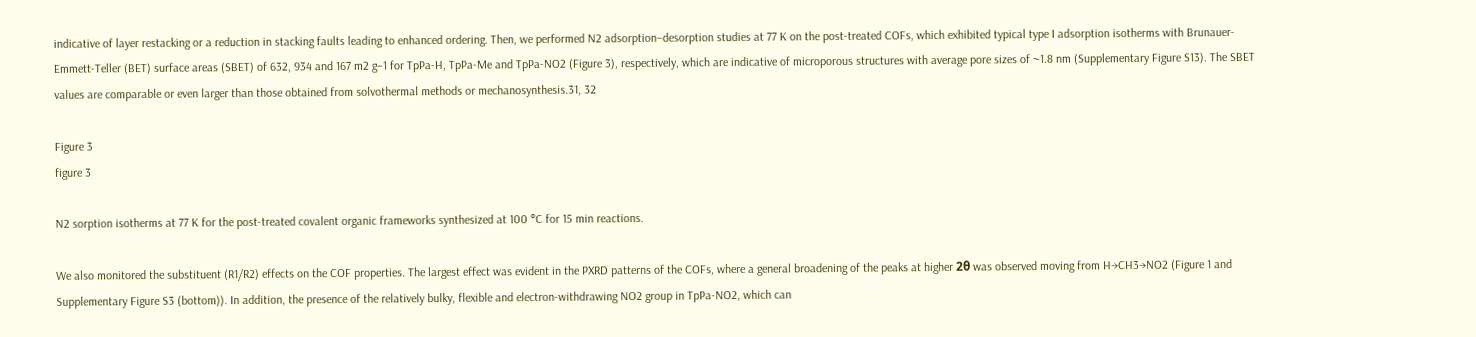indicative of layer restacking or a reduction in stacking faults leading to enhanced ordering. Then, we performed N2 adsorption–desorption studies at 77 K on the post-treated COFs, which exhibited typical type I adsorption isotherms with Brunauer-Emmett-Teller (BET) surface areas (SBET) of 632, 934 and 167 m2 g−1 for TpPa-H, TpPa-Me and TpPa-NO2 (Figure 3), respectively, which are indicative of microporous structures with average pore sizes of ~1.8 nm (Supplementary Figure S13). The SBET values are comparable or even larger than those obtained from solvothermal methods or mechanosynthesis.31, 32

Figure 3
figure 3

N2 sorption isotherms at 77 K for the post-treated covalent organic frameworks synthesized at 100 °C for 15 min reactions.

We also monitored the substituent (R1/R2) effects on the COF properties. The largest effect was evident in the PXRD patterns of the COFs, where a general broadening of the peaks at higher 2θ was observed moving from H→CH3→NO2 (Figure 1 and Supplementary Figure S3 (bottom)). In addition, the presence of the relatively bulky, flexible and electron-withdrawing NO2 group in TpPa-NO2, which can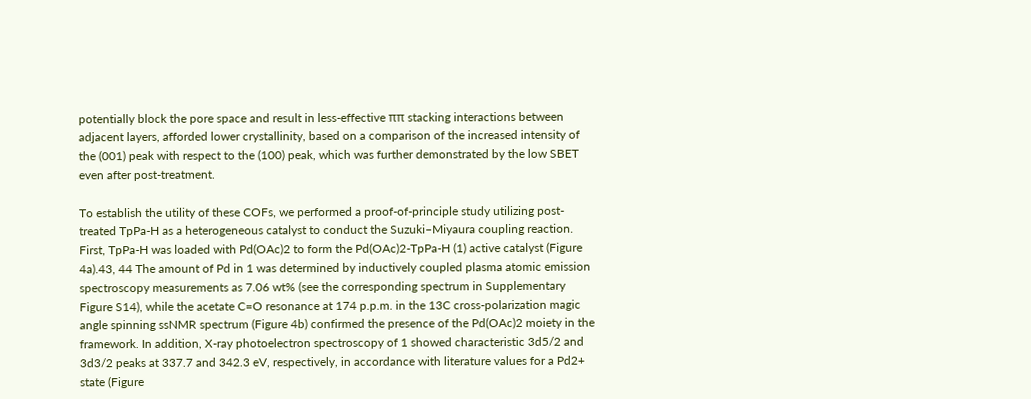potentially block the pore space and result in less-effective ππ stacking interactions between adjacent layers, afforded lower crystallinity, based on a comparison of the increased intensity of the (001) peak with respect to the (100) peak, which was further demonstrated by the low SBET even after post-treatment.

To establish the utility of these COFs, we performed a proof-of-principle study utilizing post-treated TpPa-H as a heterogeneous catalyst to conduct the Suzuki–Miyaura coupling reaction. First, TpPa-H was loaded with Pd(OAc)2 to form the Pd(OAc)2-TpPa-H (1) active catalyst (Figure 4a).43, 44 The amount of Pd in 1 was determined by inductively coupled plasma atomic emission spectroscopy measurements as 7.06 wt% (see the corresponding spectrum in Supplementary Figure S14), while the acetate C=O resonance at 174 p.p.m. in the 13C cross-polarization magic angle spinning ssNMR spectrum (Figure 4b) confirmed the presence of the Pd(OAc)2 moiety in the framework. In addition, X-ray photoelectron spectroscopy of 1 showed characteristic 3d5/2 and 3d3/2 peaks at 337.7 and 342.3 eV, respectively, in accordance with literature values for a Pd2+ state (Figure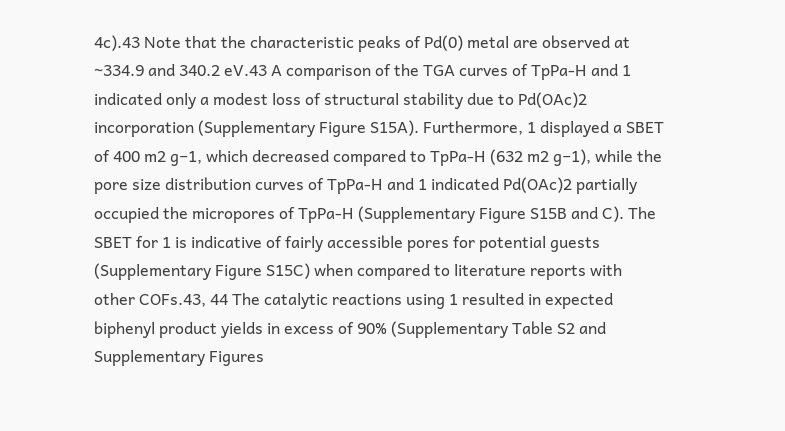4c).43 Note that the characteristic peaks of Pd(0) metal are observed at ~334.9 and 340.2 eV.43 A comparison of the TGA curves of TpPa-H and 1 indicated only a modest loss of structural stability due to Pd(OAc)2 incorporation (Supplementary Figure S15A). Furthermore, 1 displayed a SBET of 400 m2 g−1, which decreased compared to TpPa-H (632 m2 g−1), while the pore size distribution curves of TpPa-H and 1 indicated Pd(OAc)2 partially occupied the micropores of TpPa-H (Supplementary Figure S15B and C). The SBET for 1 is indicative of fairly accessible pores for potential guests (Supplementary Figure S15C) when compared to literature reports with other COFs.43, 44 The catalytic reactions using 1 resulted in expected biphenyl product yields in excess of 90% (Supplementary Table S2 and Supplementary Figures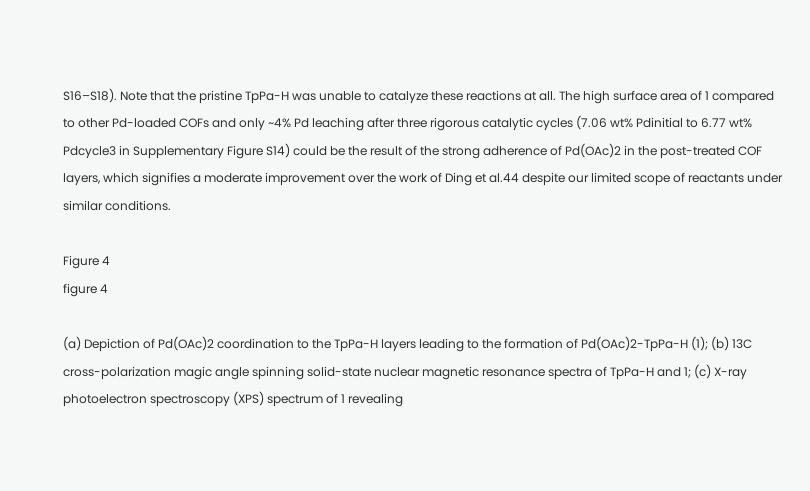S16–S18). Note that the pristine TpPa-H was unable to catalyze these reactions at all. The high surface area of 1 compared to other Pd-loaded COFs and only ~4% Pd leaching after three rigorous catalytic cycles (7.06 wt% Pdinitial to 6.77 wt% Pdcycle3 in Supplementary Figure S14) could be the result of the strong adherence of Pd(OAc)2 in the post-treated COF layers, which signifies a moderate improvement over the work of Ding et al.44 despite our limited scope of reactants under similar conditions.

Figure 4
figure 4

(a) Depiction of Pd(OAc)2 coordination to the TpPa-H layers leading to the formation of Pd(OAc)2-TpPa-H (1); (b) 13C cross-polarization magic angle spinning solid-state nuclear magnetic resonance spectra of TpPa-H and 1; (c) X-ray photoelectron spectroscopy (XPS) spectrum of 1 revealing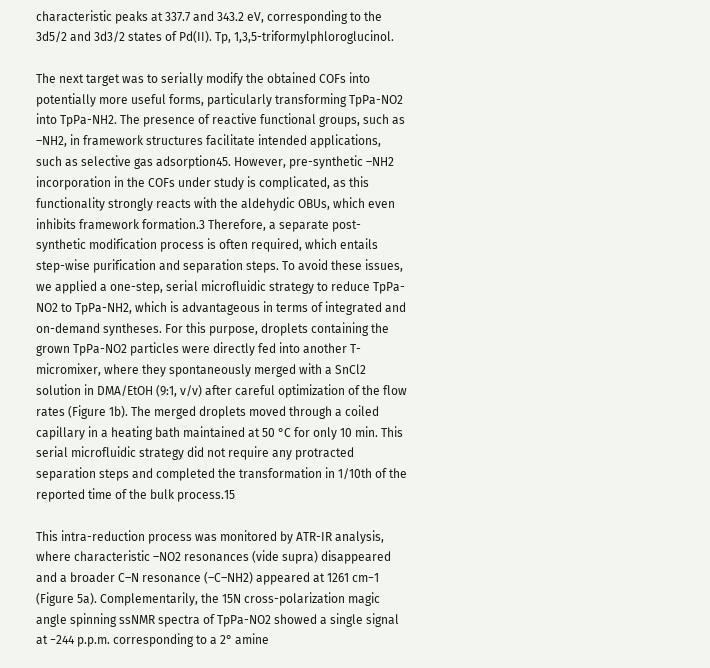characteristic peaks at 337.7 and 343.2 eV, corresponding to the 3d5/2 and 3d3/2 states of Pd(II). Tp, 1,3,5-triformylphloroglucinol.

The next target was to serially modify the obtained COFs into potentially more useful forms, particularly transforming TpPa-NO2 into TpPa-NH2. The presence of reactive functional groups, such as –NH2, in framework structures facilitate intended applications, such as selective gas adsorption45. However, pre-synthetic –NH2 incorporation in the COFs under study is complicated, as this functionality strongly reacts with the aldehydic OBUs, which even inhibits framework formation.3 Therefore, a separate post-synthetic modification process is often required, which entails step-wise purification and separation steps. To avoid these issues, we applied a one-step, serial microfluidic strategy to reduce TpPa-NO2 to TpPa-NH2, which is advantageous in terms of integrated and on-demand syntheses. For this purpose, droplets containing the grown TpPa-NO2 particles were directly fed into another T-micromixer, where they spontaneously merged with a SnCl2 solution in DMA/EtOH (9:1, v/v) after careful optimization of the flow rates (Figure 1b). The merged droplets moved through a coiled capillary in a heating bath maintained at 50 °C for only 10 min. This serial microfluidic strategy did not require any protracted separation steps and completed the transformation in 1/10th of the reported time of the bulk process.15

This intra-reduction process was monitored by ATR-IR analysis, where characteristic –NO2 resonances (vide supra) disappeared and a broader C–N resonance (–C–NH2) appeared at 1261 cm−1 (Figure 5a). Complementarily, the 15N cross-polarization magic angle spinning ssNMR spectra of TpPa-NO2 showed a single signal at −244 p.p.m. corresponding to a 2° amine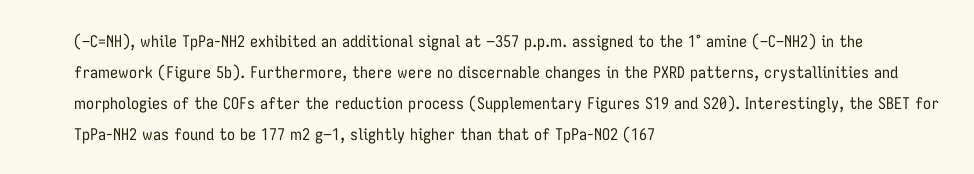(–C=NH), while TpPa-NH2 exhibited an additional signal at −357 p.p.m. assigned to the 1° amine (–C–NH2) in the framework (Figure 5b). Furthermore, there were no discernable changes in the PXRD patterns, crystallinities and morphologies of the COFs after the reduction process (Supplementary Figures S19 and S20). Interestingly, the SBET for TpPa-NH2 was found to be 177 m2 g−1, slightly higher than that of TpPa-NO2 (167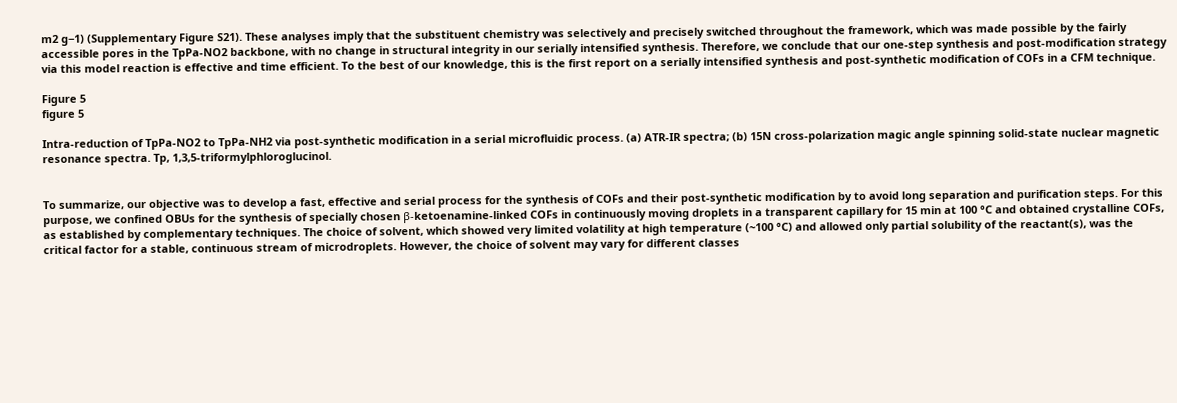m2 g−1) (Supplementary Figure S21). These analyses imply that the substituent chemistry was selectively and precisely switched throughout the framework, which was made possible by the fairly accessible pores in the TpPa-NO2 backbone, with no change in structural integrity in our serially intensified synthesis. Therefore, we conclude that our one-step synthesis and post-modification strategy via this model reaction is effective and time efficient. To the best of our knowledge, this is the first report on a serially intensified synthesis and post-synthetic modification of COFs in a CFM technique.

Figure 5
figure 5

Intra-reduction of TpPa-NO2 to TpPa-NH2 via post-synthetic modification in a serial microfluidic process. (a) ATR-IR spectra; (b) 15N cross-polarization magic angle spinning solid-state nuclear magnetic resonance spectra. Tp, 1,3,5-triformylphloroglucinol.


To summarize, our objective was to develop a fast, effective and serial process for the synthesis of COFs and their post-synthetic modification by to avoid long separation and purification steps. For this purpose, we confined OBUs for the synthesis of specially chosen β-ketoenamine-linked COFs in continuously moving droplets in a transparent capillary for 15 min at 100 °C and obtained crystalline COFs, as established by complementary techniques. The choice of solvent, which showed very limited volatility at high temperature (~100 °C) and allowed only partial solubility of the reactant(s), was the critical factor for a stable, continuous stream of microdroplets. However, the choice of solvent may vary for different classes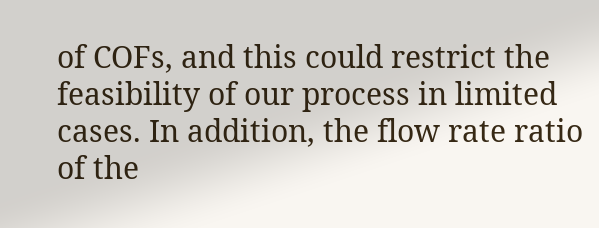of COFs, and this could restrict the feasibility of our process in limited cases. In addition, the flow rate ratio of the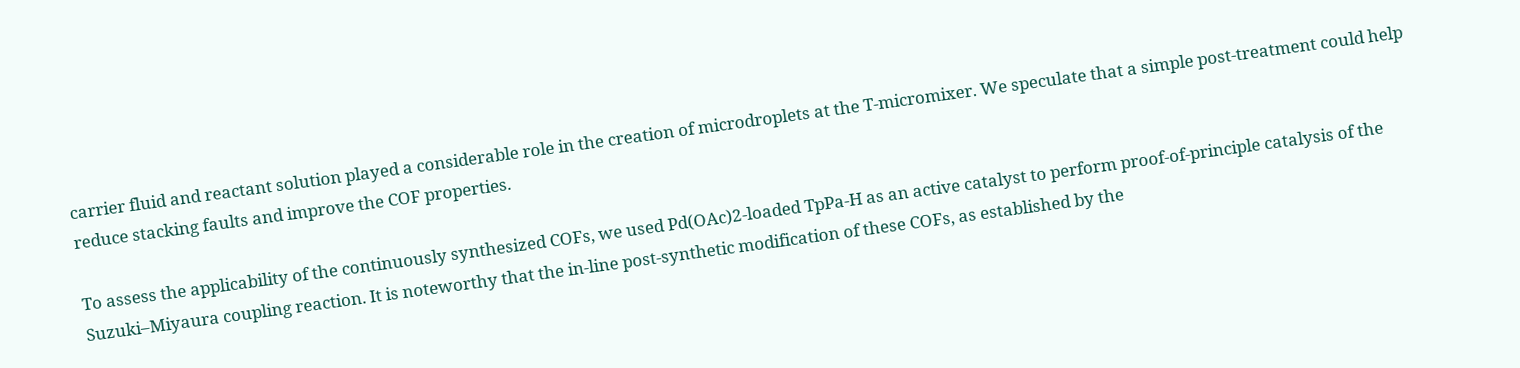carrier fluid and reactant solution played a considerable role in the creation of microdroplets at the T-micromixer. We speculate that a simple post-treatment could help reduce stacking faults and improve the COF properties.

To assess the applicability of the continuously synthesized COFs, we used Pd(OAc)2-loaded TpPa-H as an active catalyst to perform proof-of-principle catalysis of the Suzuki–Miyaura coupling reaction. It is noteworthy that the in-line post-synthetic modification of these COFs, as established by the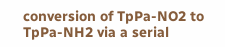conversion of TpPa-NO2 to TpPa-NH2 via a serial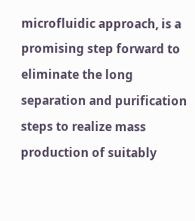microfluidic approach, is a promising step forward to eliminate the long separation and purification steps to realize mass production of suitably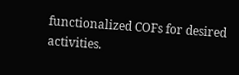functionalized COFs for desired activities.